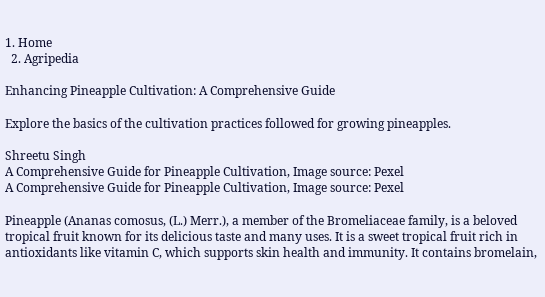1. Home
  2. Agripedia

Enhancing Pineapple Cultivation: A Comprehensive Guide

Explore the basics of the cultivation practices followed for growing pineapples.

Shreetu Singh
A Comprehensive Guide for Pineapple Cultivation, Image source: Pexel
A Comprehensive Guide for Pineapple Cultivation, Image source: Pexel

Pineapple (Ananas comosus, (L.) Merr.), a member of the Bromeliaceae family, is a beloved tropical fruit known for its delicious taste and many uses. It is a sweet tropical fruit rich in antioxidants like vitamin C, which supports skin health and immunity. It contains bromelain,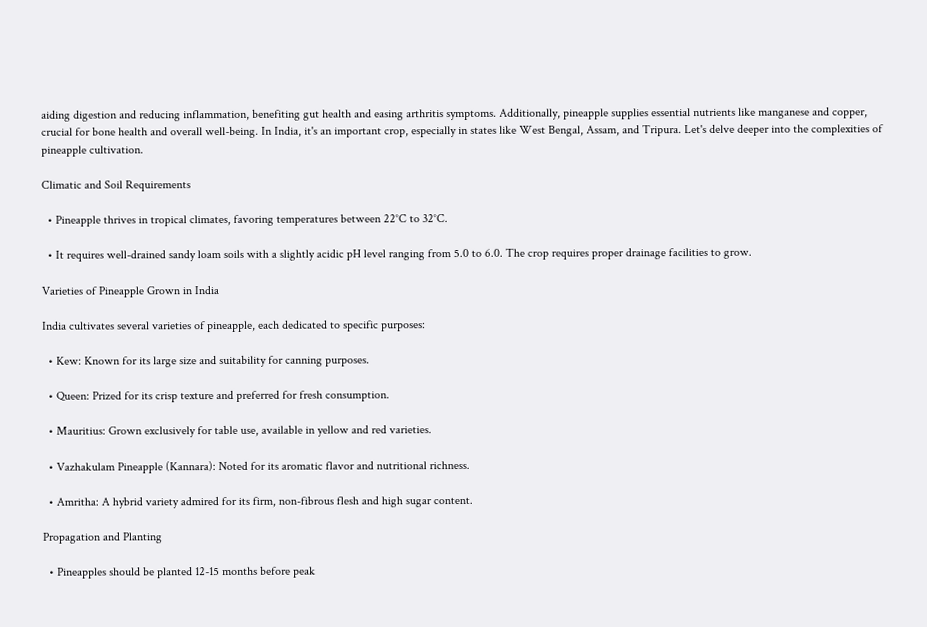aiding digestion and reducing inflammation, benefiting gut health and easing arthritis symptoms. Additionally, pineapple supplies essential nutrients like manganese and copper, crucial for bone health and overall well-being. In India, it's an important crop, especially in states like West Bengal, Assam, and Tripura. Let's delve deeper into the complexities of pineapple cultivation.

Climatic and Soil Requirements

  • Pineapple thrives in tropical climates, favoring temperatures between 22°C to 32°C.

  • It requires well-drained sandy loam soils with a slightly acidic pH level ranging from 5.0 to 6.0. The crop requires proper drainage facilities to grow.

Varieties of Pineapple Grown in India

India cultivates several varieties of pineapple, each dedicated to specific purposes:

  • Kew: Known for its large size and suitability for canning purposes.

  • Queen: Prized for its crisp texture and preferred for fresh consumption.

  • Mauritius: Grown exclusively for table use, available in yellow and red varieties.

  • Vazhakulam Pineapple (Kannara): Noted for its aromatic flavor and nutritional richness.

  • Amritha: A hybrid variety admired for its firm, non-fibrous flesh and high sugar content.

Propagation and Planting

  • Pineapples should be planted 12-15 months before peak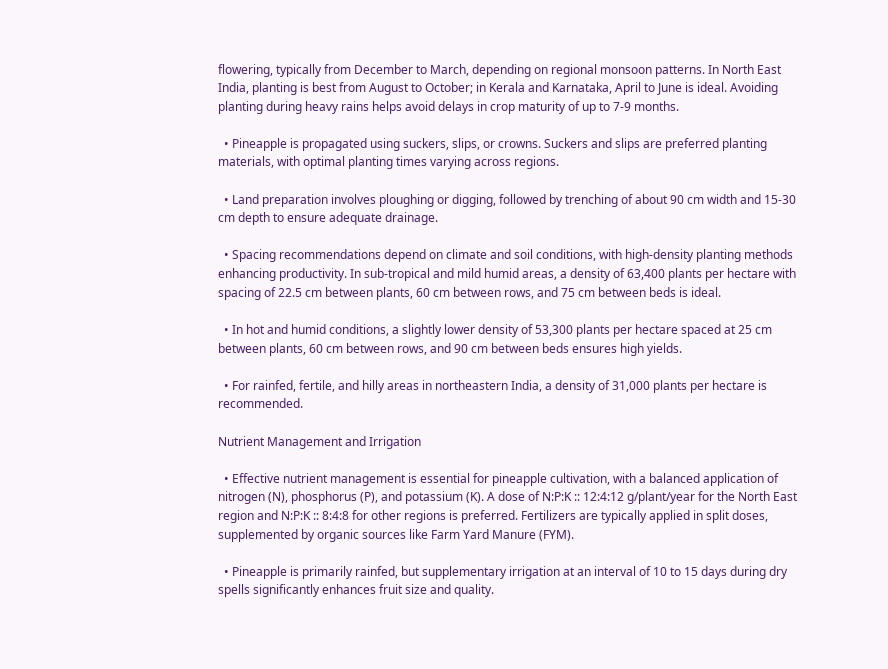flowering, typically from December to March, depending on regional monsoon patterns. In North East India, planting is best from August to October; in Kerala and Karnataka, April to June is ideal. Avoiding planting during heavy rains helps avoid delays in crop maturity of up to 7-9 months.

  • Pineapple is propagated using suckers, slips, or crowns. Suckers and slips are preferred planting materials, with optimal planting times varying across regions.

  • Land preparation involves ploughing or digging, followed by trenching of about 90 cm width and 15-30 cm depth to ensure adequate drainage.

  • Spacing recommendations depend on climate and soil conditions, with high-density planting methods enhancing productivity. In sub-tropical and mild humid areas, a density of 63,400 plants per hectare with spacing of 22.5 cm between plants, 60 cm between rows, and 75 cm between beds is ideal.

  • In hot and humid conditions, a slightly lower density of 53,300 plants per hectare spaced at 25 cm between plants, 60 cm between rows, and 90 cm between beds ensures high yields.

  • For rainfed, fertile, and hilly areas in northeastern India, a density of 31,000 plants per hectare is recommended.

Nutrient Management and Irrigation

  • Effective nutrient management is essential for pineapple cultivation, with a balanced application of nitrogen (N), phosphorus (P), and potassium (K). A dose of N:P:K :: 12:4:12 g/plant/year for the North East region and N:P:K :: 8:4:8 for other regions is preferred. Fertilizers are typically applied in split doses, supplemented by organic sources like Farm Yard Manure (FYM).

  • Pineapple is primarily rainfed, but supplementary irrigation at an interval of 10 to 15 days during dry spells significantly enhances fruit size and quality.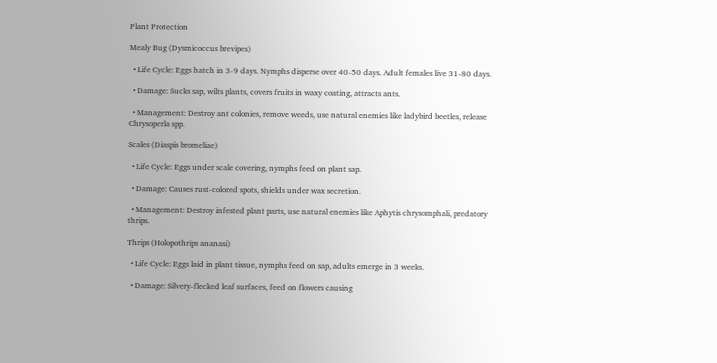Plant Protection

Mealy Bug (Dysmicoccus brevipes)

  • Life Cycle: Eggs hatch in 3-9 days. Nymphs disperse over 40-50 days. Adult females live 31-80 days.

  • Damage: Sucks sap, wilts plants, covers fruits in waxy coating, attracts ants.

  • Management: Destroy ant colonies, remove weeds, use natural enemies like ladybird beetles, release Chrysoperla spp.

Scales (Diaspis bromeliae)

  • Life Cycle: Eggs under scale covering, nymphs feed on plant sap.

  • Damage: Causes rust-colored spots, shields under wax secretion.

  • Management: Destroy infested plant parts, use natural enemies like Aphytis chrysomphali, predatory thrips.

Thrips (Holopothrips ananasi)

  • Life Cycle: Eggs laid in plant tissue, nymphs feed on sap, adults emerge in 3 weeks.

  • Damage: Silvery-flecked leaf surfaces, feed on flowers causing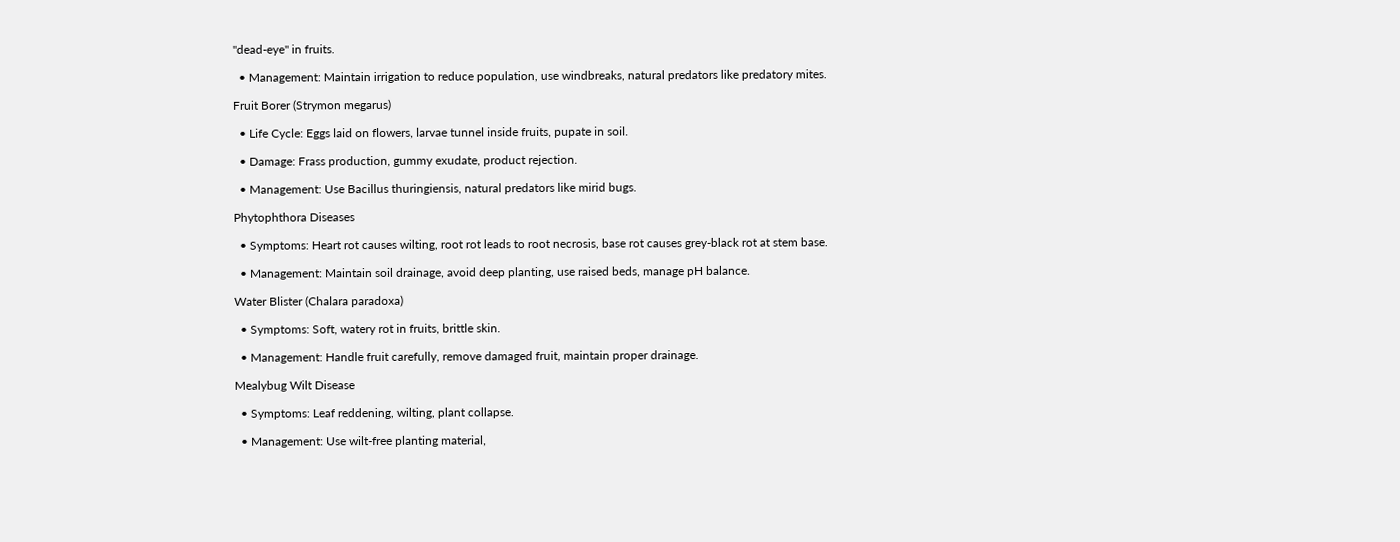"dead-eye" in fruits.

  • Management: Maintain irrigation to reduce population, use windbreaks, natural predators like predatory mites.

Fruit Borer (Strymon megarus)

  • Life Cycle: Eggs laid on flowers, larvae tunnel inside fruits, pupate in soil.

  • Damage: Frass production, gummy exudate, product rejection.

  • Management: Use Bacillus thuringiensis, natural predators like mirid bugs.

Phytophthora Diseases

  • Symptoms: Heart rot causes wilting, root rot leads to root necrosis, base rot causes grey-black rot at stem base.

  • Management: Maintain soil drainage, avoid deep planting, use raised beds, manage pH balance.

Water Blister (Chalara paradoxa)

  • Symptoms: Soft, watery rot in fruits, brittle skin.

  • Management: Handle fruit carefully, remove damaged fruit, maintain proper drainage.

Mealybug Wilt Disease

  • Symptoms: Leaf reddening, wilting, plant collapse.

  • Management: Use wilt-free planting material,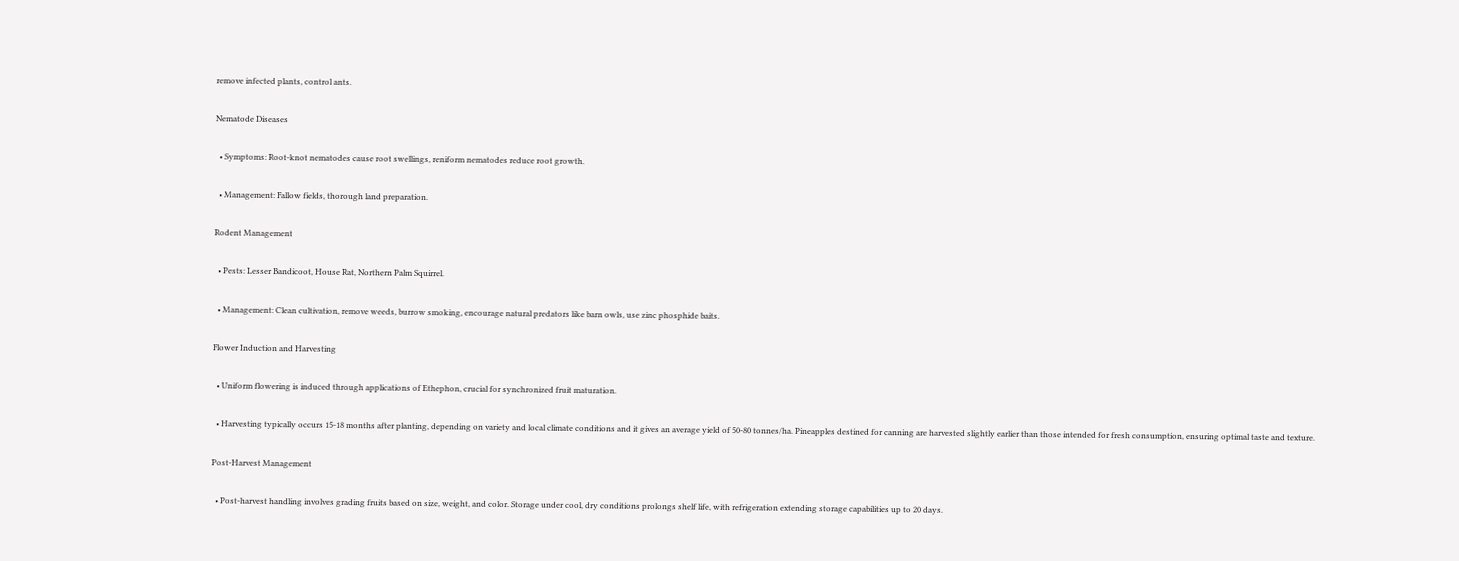remove infected plants, control ants.

Nematode Diseases

  • Symptoms: Root-knot nematodes cause root swellings, reniform nematodes reduce root growth.

  • Management: Fallow fields, thorough land preparation.

Rodent Management

  • Pests: Lesser Bandicoot, House Rat, Northern Palm Squirrel.

  • Management: Clean cultivation, remove weeds, burrow smoking, encourage natural predators like barn owls, use zinc phosphide baits.

Flower Induction and Harvesting

  • Uniform flowering is induced through applications of Ethephon, crucial for synchronized fruit maturation.

  • Harvesting typically occurs 15-18 months after planting, depending on variety and local climate conditions and it gives an average yield of 50-80 tonnes/ha. Pineapples destined for canning are harvested slightly earlier than those intended for fresh consumption, ensuring optimal taste and texture.

Post-Harvest Management

  • Post-harvest handling involves grading fruits based on size, weight, and color. Storage under cool, dry conditions prolongs shelf life, with refrigeration extending storage capabilities up to 20 days.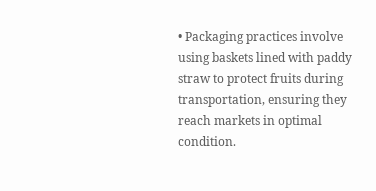• Packaging practices involve using baskets lined with paddy straw to protect fruits during transportation, ensuring they reach markets in optimal condition.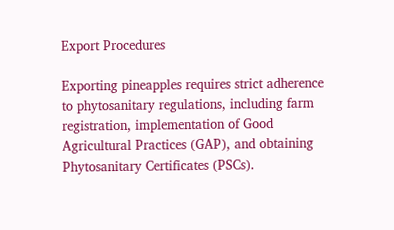Export Procedures

Exporting pineapples requires strict adherence to phytosanitary regulations, including farm registration, implementation of Good Agricultural Practices (GAP), and obtaining Phytosanitary Certificates (PSCs).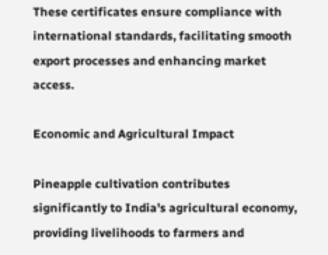These certificates ensure compliance with international standards, facilitating smooth export processes and enhancing market access.

Economic and Agricultural Impact

Pineapple cultivation contributes significantly to India's agricultural economy, providing livelihoods to farmers and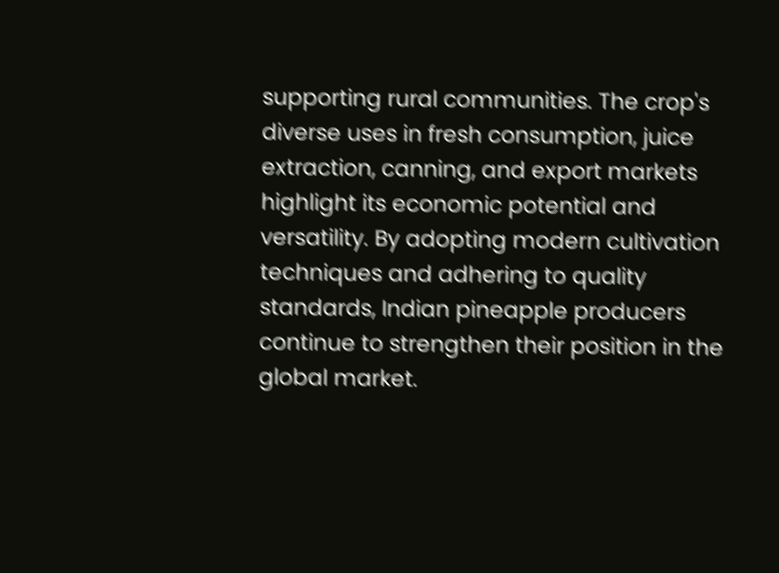supporting rural communities. The crop's diverse uses in fresh consumption, juice extraction, canning, and export markets highlight its economic potential and versatility. By adopting modern cultivation techniques and adhering to quality standards, Indian pineapple producers continue to strengthen their position in the global market.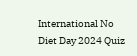International No Diet Day 2024 Quiz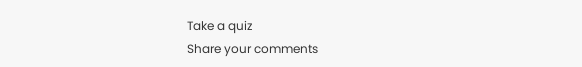Take a quiz
Share your comments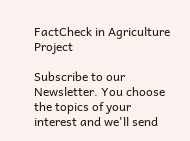FactCheck in Agriculture Project

Subscribe to our Newsletter. You choose the topics of your interest and we'll send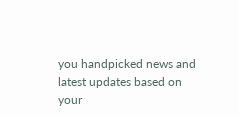you handpicked news and latest updates based on your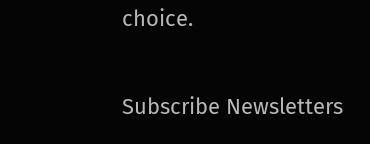choice.

Subscribe Newsletters